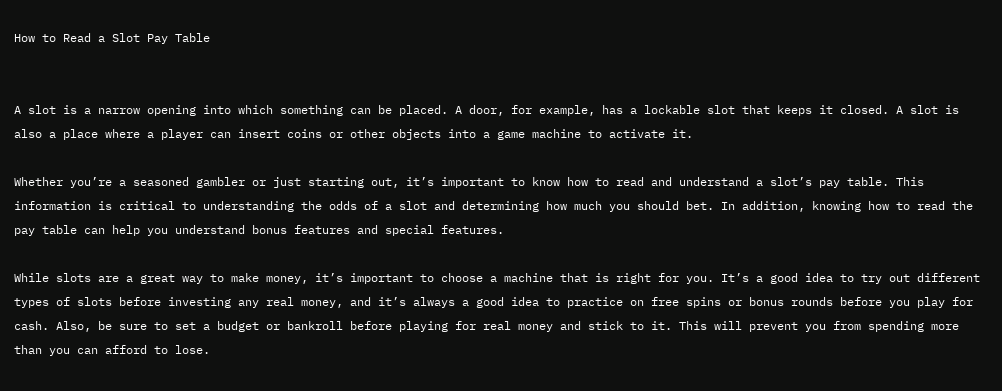How to Read a Slot Pay Table


A slot is a narrow opening into which something can be placed. A door, for example, has a lockable slot that keeps it closed. A slot is also a place where a player can insert coins or other objects into a game machine to activate it.

Whether you’re a seasoned gambler or just starting out, it’s important to know how to read and understand a slot’s pay table. This information is critical to understanding the odds of a slot and determining how much you should bet. In addition, knowing how to read the pay table can help you understand bonus features and special features.

While slots are a great way to make money, it’s important to choose a machine that is right for you. It’s a good idea to try out different types of slots before investing any real money, and it’s always a good idea to practice on free spins or bonus rounds before you play for cash. Also, be sure to set a budget or bankroll before playing for real money and stick to it. This will prevent you from spending more than you can afford to lose.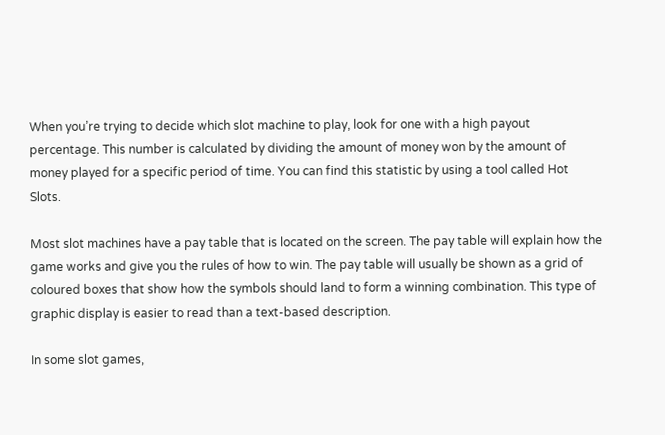When you’re trying to decide which slot machine to play, look for one with a high payout percentage. This number is calculated by dividing the amount of money won by the amount of money played for a specific period of time. You can find this statistic by using a tool called Hot Slots.

Most slot machines have a pay table that is located on the screen. The pay table will explain how the game works and give you the rules of how to win. The pay table will usually be shown as a grid of coloured boxes that show how the symbols should land to form a winning combination. This type of graphic display is easier to read than a text-based description.

In some slot games,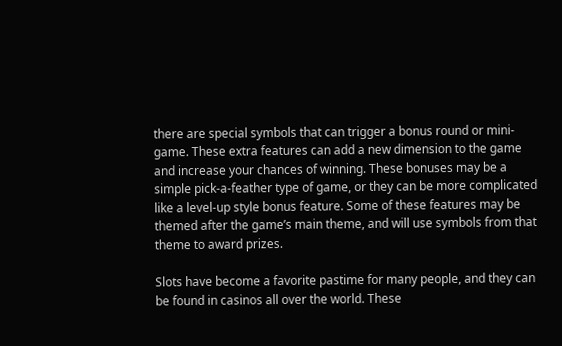there are special symbols that can trigger a bonus round or mini-game. These extra features can add a new dimension to the game and increase your chances of winning. These bonuses may be a simple pick-a-feather type of game, or they can be more complicated like a level-up style bonus feature. Some of these features may be themed after the game’s main theme, and will use symbols from that theme to award prizes.

Slots have become a favorite pastime for many people, and they can be found in casinos all over the world. These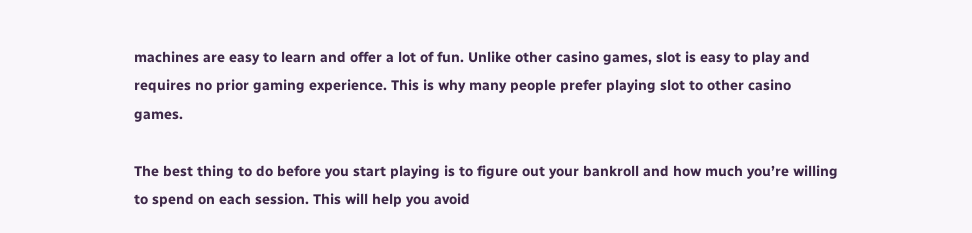machines are easy to learn and offer a lot of fun. Unlike other casino games, slot is easy to play and requires no prior gaming experience. This is why many people prefer playing slot to other casino games.

The best thing to do before you start playing is to figure out your bankroll and how much you’re willing to spend on each session. This will help you avoid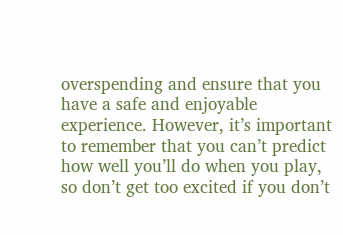overspending and ensure that you have a safe and enjoyable experience. However, it’s important to remember that you can’t predict how well you’ll do when you play, so don’t get too excited if you don’t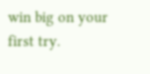win big on your first try.